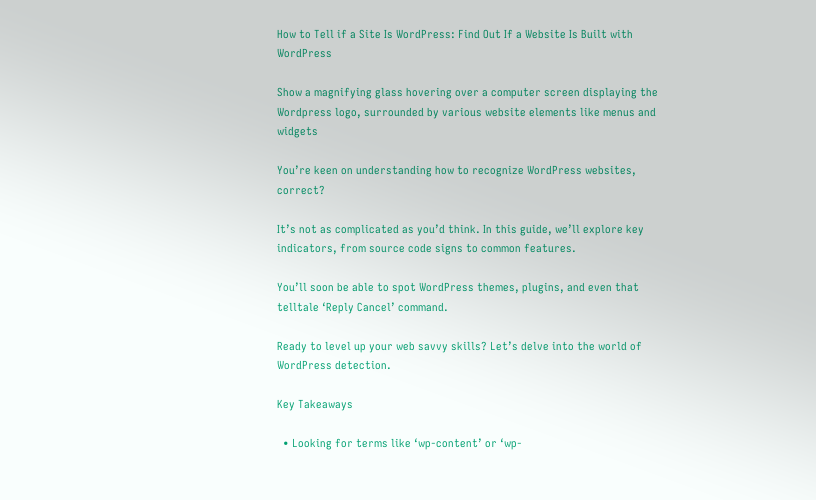How to Tell if a Site Is WordPress: Find Out If a Website Is Built with WordPress

Show a magnifying glass hovering over a computer screen displaying the Wordpress logo, surrounded by various website elements like menus and widgets

You’re keen on understanding how to recognize WordPress websites, correct?

It’s not as complicated as you’d think. In this guide, we’ll explore key indicators, from source code signs to common features.

You’ll soon be able to spot WordPress themes, plugins, and even that telltale ‘Reply Cancel’ command.

Ready to level up your web savvy skills? Let’s delve into the world of WordPress detection.

Key Takeaways

  • Looking for terms like ‘wp-content’ or ‘wp-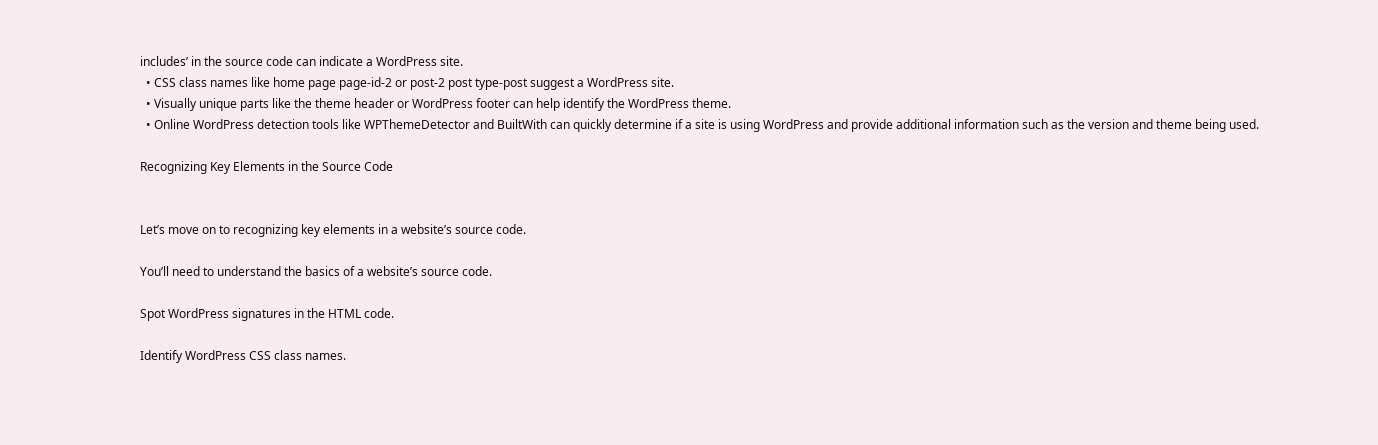includes’ in the source code can indicate a WordPress site.
  • CSS class names like home page page-id-2 or post-2 post type-post suggest a WordPress site.
  • Visually unique parts like the theme header or WordPress footer can help identify the WordPress theme.
  • Online WordPress detection tools like WPThemeDetector and BuiltWith can quickly determine if a site is using WordPress and provide additional information such as the version and theme being used.

Recognizing Key Elements in the Source Code


Let’s move on to recognizing key elements in a website’s source code.

You’ll need to understand the basics of a website’s source code.

Spot WordPress signatures in the HTML code.

Identify WordPress CSS class names.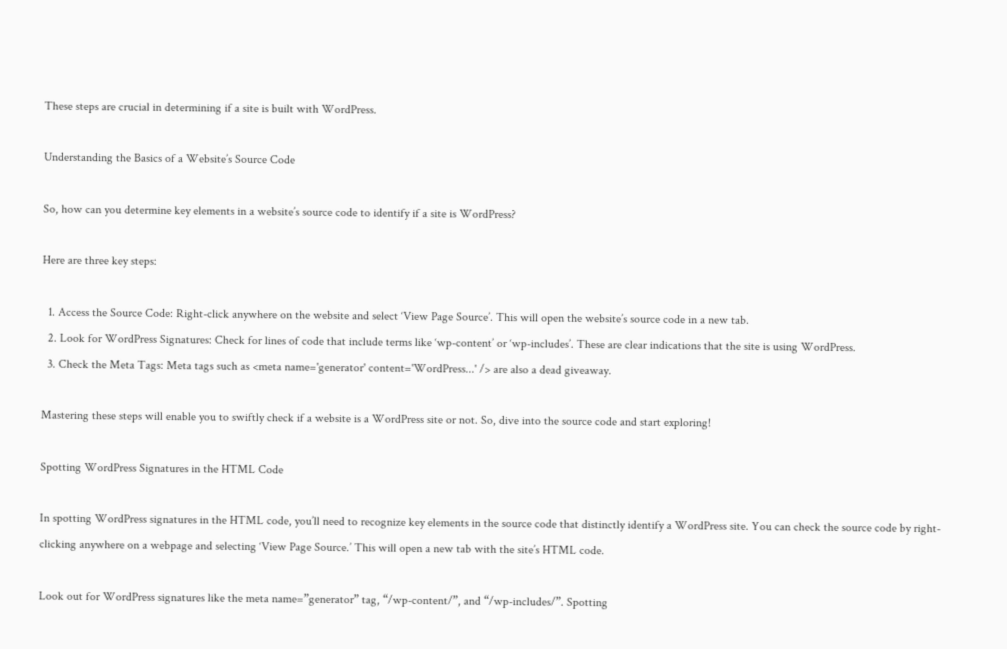These steps are crucial in determining if a site is built with WordPress.

Understanding the Basics of a Website’s Source Code

So, how can you determine key elements in a website’s source code to identify if a site is WordPress?

Here are three key steps:

  1. Access the Source Code: Right-click anywhere on the website and select ‘View Page Source’. This will open the website’s source code in a new tab.
  2. Look for WordPress Signatures: Check for lines of code that include terms like ‘wp-content’ or ‘wp-includes’. These are clear indications that the site is using WordPress.
  3. Check the Meta Tags: Meta tags such as <meta name='generator' content='WordPress...' /> are also a dead giveaway.

Mastering these steps will enable you to swiftly check if a website is a WordPress site or not. So, dive into the source code and start exploring!

Spotting WordPress Signatures in the HTML Code

In spotting WordPress signatures in the HTML code, you’ll need to recognize key elements in the source code that distinctly identify a WordPress site. You can check the source code by right-clicking anywhere on a webpage and selecting ‘View Page Source.’ This will open a new tab with the site’s HTML code.

Look out for WordPress signatures like the meta name=”generator” tag, “/wp-content/”, and “/wp-includes/”. Spotting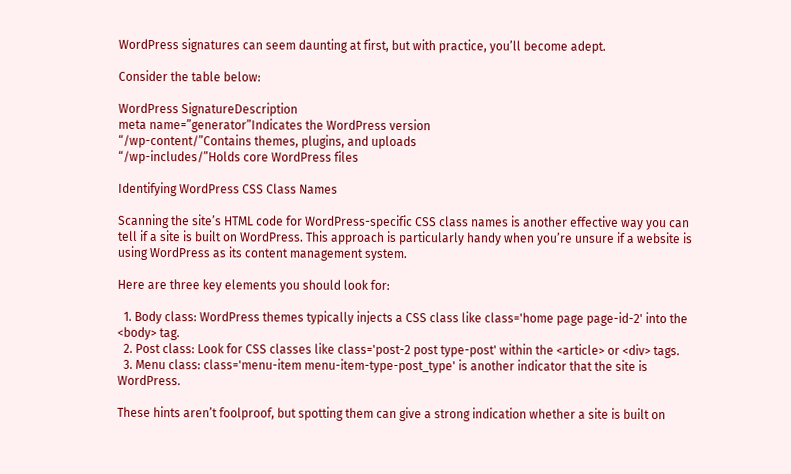WordPress signatures can seem daunting at first, but with practice, you’ll become adept.

Consider the table below:

WordPress SignatureDescription
meta name=”generator”Indicates the WordPress version
“/wp-content/”Contains themes, plugins, and uploads
“/wp-includes/”Holds core WordPress files

Identifying WordPress CSS Class Names

Scanning the site’s HTML code for WordPress-specific CSS class names is another effective way you can tell if a site is built on WordPress. This approach is particularly handy when you’re unsure if a website is using WordPress as its content management system.

Here are three key elements you should look for:

  1. Body class: WordPress themes typically injects a CSS class like class='home page page-id-2' into the <body> tag.
  2. Post class: Look for CSS classes like class='post-2 post type-post' within the <article> or <div> tags.
  3. Menu class: class='menu-item menu-item-type-post_type' is another indicator that the site is WordPress.

These hints aren’t foolproof, but spotting them can give a strong indication whether a site is built on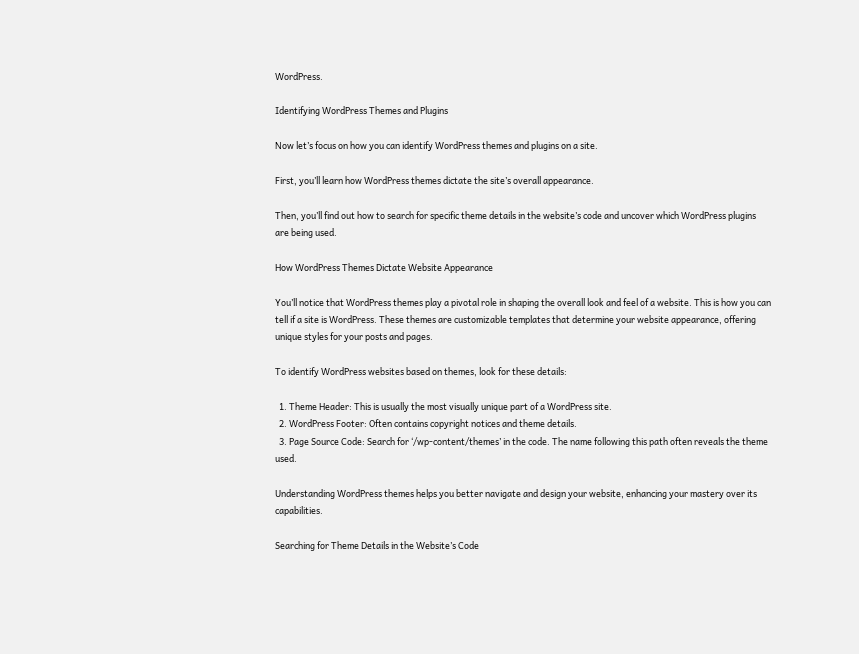WordPress.

Identifying WordPress Themes and Plugins

Now let’s focus on how you can identify WordPress themes and plugins on a site.

First, you’ll learn how WordPress themes dictate the site’s overall appearance.

Then, you’ll find out how to search for specific theme details in the website’s code and uncover which WordPress plugins are being used.

How WordPress Themes Dictate Website Appearance

You’ll notice that WordPress themes play a pivotal role in shaping the overall look and feel of a website. This is how you can tell if a site is WordPress. These themes are customizable templates that determine your website appearance, offering unique styles for your posts and pages.

To identify WordPress websites based on themes, look for these details:

  1. Theme Header: This is usually the most visually unique part of a WordPress site.
  2. WordPress Footer: Often contains copyright notices and theme details.
  3. Page Source Code: Search for ‘/wp-content/themes’ in the code. The name following this path often reveals the theme used.

Understanding WordPress themes helps you better navigate and design your website, enhancing your mastery over its capabilities.

Searching for Theme Details in the Website’s Code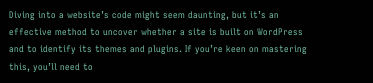Diving into a website’s code might seem daunting, but it’s an effective method to uncover whether a site is built on WordPress and to identify its themes and plugins. If you’re keen on mastering this, you’ll need to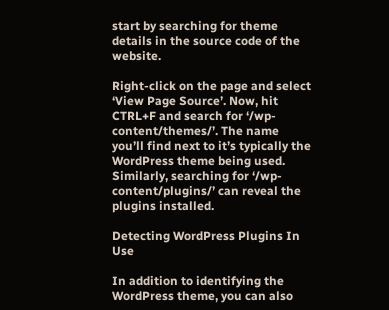start by searching for theme details in the source code of the website.

Right-click on the page and select ‘View Page Source’. Now, hit CTRL+F and search for ‘/wp-content/themes/’. The name you’ll find next to it’s typically the WordPress theme being used. Similarly, searching for ‘/wp-content/plugins/’ can reveal the plugins installed.

Detecting WordPress Plugins In Use

In addition to identifying the WordPress theme, you can also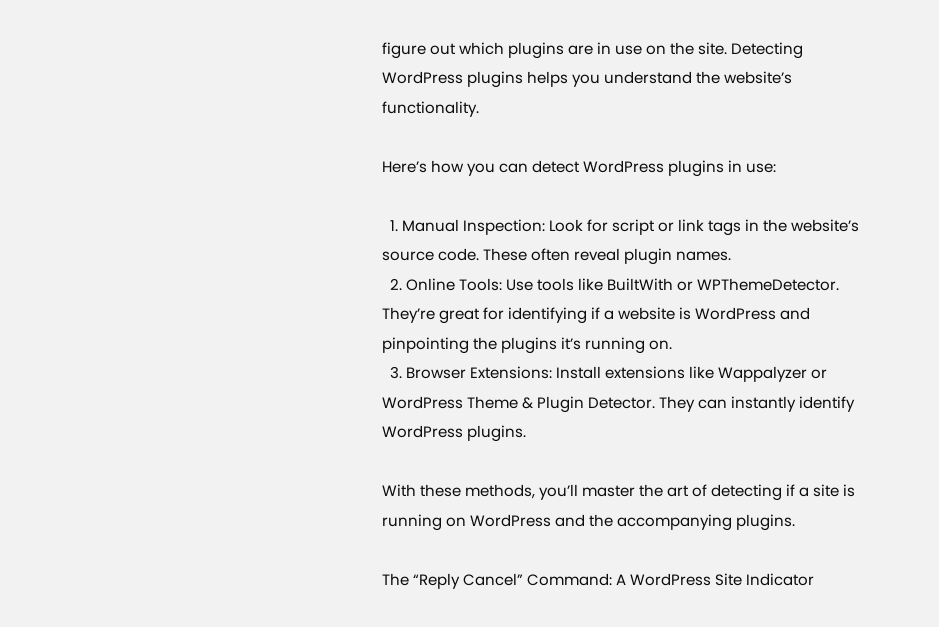figure out which plugins are in use on the site. Detecting WordPress plugins helps you understand the website’s functionality.

Here’s how you can detect WordPress plugins in use:

  1. Manual Inspection: Look for script or link tags in the website’s source code. These often reveal plugin names.
  2. Online Tools: Use tools like BuiltWith or WPThemeDetector. They’re great for identifying if a website is WordPress and pinpointing the plugins it’s running on.
  3. Browser Extensions: Install extensions like Wappalyzer or WordPress Theme & Plugin Detector. They can instantly identify WordPress plugins.

With these methods, you’ll master the art of detecting if a site is running on WordPress and the accompanying plugins.

The “Reply Cancel” Command: A WordPress Site Indicator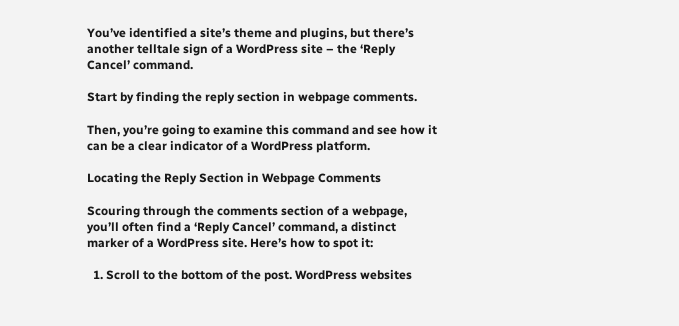You’ve identified a site’s theme and plugins, but there’s another telltale sign of a WordPress site – the ‘Reply Cancel’ command.

Start by finding the reply section in webpage comments.

Then, you’re going to examine this command and see how it can be a clear indicator of a WordPress platform.

Locating the Reply Section in Webpage Comments

Scouring through the comments section of a webpage, you’ll often find a ‘Reply Cancel’ command, a distinct marker of a WordPress site. Here’s how to spot it:

  1. Scroll to the bottom of the post. WordPress websites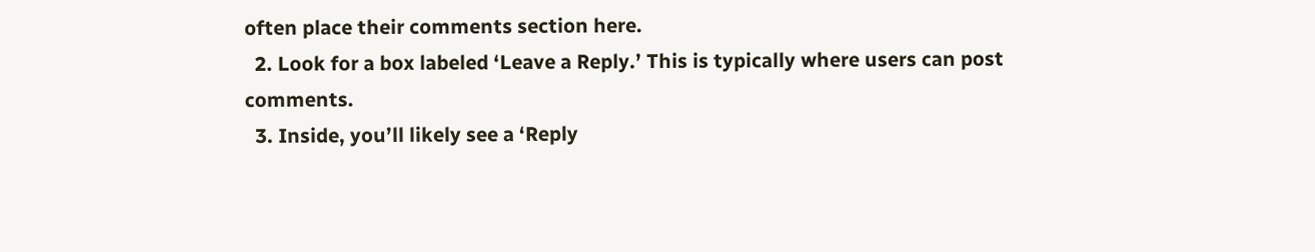often place their comments section here.
  2. Look for a box labeled ‘Leave a Reply.’ This is typically where users can post comments.
  3. Inside, you’ll likely see a ‘Reply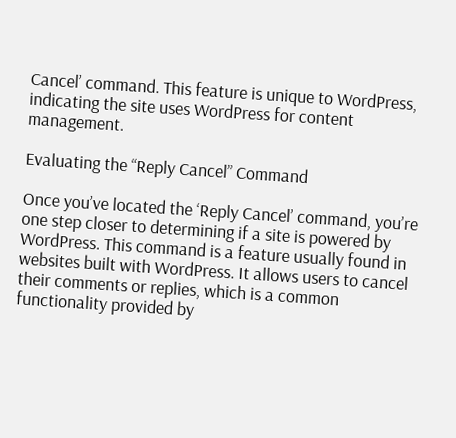Cancel’ command. This feature is unique to WordPress, indicating the site uses WordPress for content management.

Evaluating the “Reply Cancel” Command

Once you’ve located the ‘Reply Cancel’ command, you’re one step closer to determining if a site is powered by WordPress. This command is a feature usually found in websites built with WordPress. It allows users to cancel their comments or replies, which is a common functionality provided by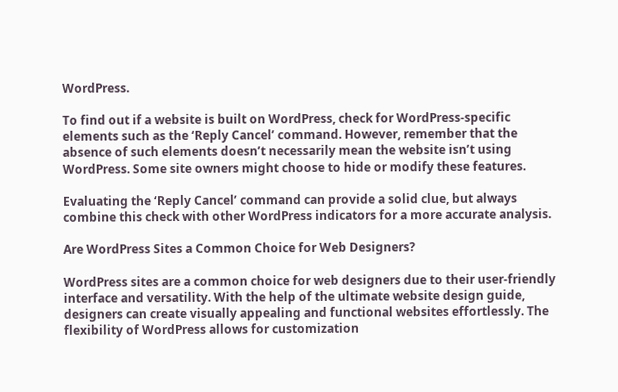WordPress.

To find out if a website is built on WordPress, check for WordPress-specific elements such as the ‘Reply Cancel’ command. However, remember that the absence of such elements doesn’t necessarily mean the website isn’t using WordPress. Some site owners might choose to hide or modify these features.

Evaluating the ‘Reply Cancel’ command can provide a solid clue, but always combine this check with other WordPress indicators for a more accurate analysis.

Are WordPress Sites a Common Choice for Web Designers?

WordPress sites are a common choice for web designers due to their user-friendly interface and versatility. With the help of the ultimate website design guide, designers can create visually appealing and functional websites effortlessly. The flexibility of WordPress allows for customization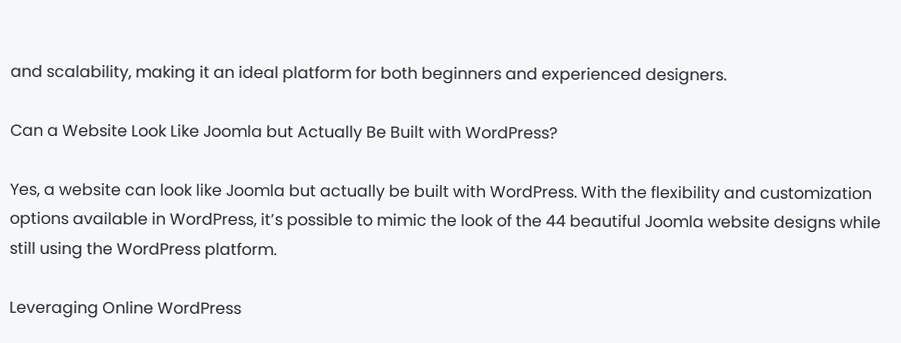and scalability, making it an ideal platform for both beginners and experienced designers.

Can a Website Look Like Joomla but Actually Be Built with WordPress?

Yes, a website can look like Joomla but actually be built with WordPress. With the flexibility and customization options available in WordPress, it’s possible to mimic the look of the 44 beautiful Joomla website designs while still using the WordPress platform.

Leveraging Online WordPress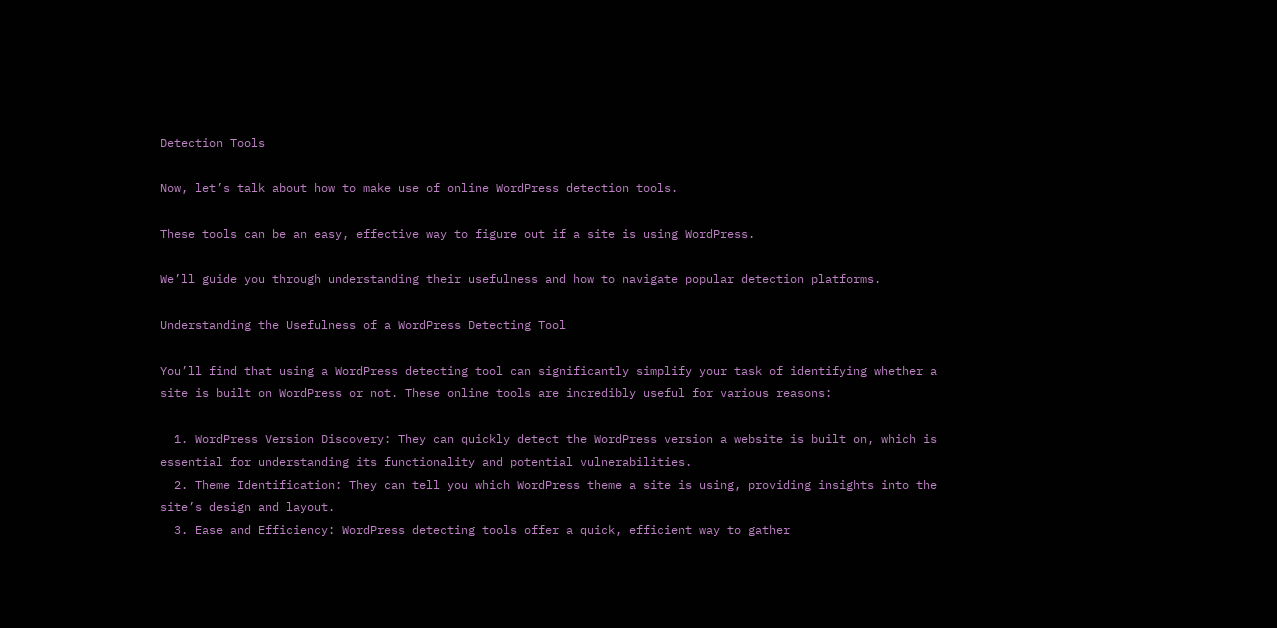Detection Tools

Now, let’s talk about how to make use of online WordPress detection tools.

These tools can be an easy, effective way to figure out if a site is using WordPress.

We’ll guide you through understanding their usefulness and how to navigate popular detection platforms.

Understanding the Usefulness of a WordPress Detecting Tool

You’ll find that using a WordPress detecting tool can significantly simplify your task of identifying whether a site is built on WordPress or not. These online tools are incredibly useful for various reasons:

  1. WordPress Version Discovery: They can quickly detect the WordPress version a website is built on, which is essential for understanding its functionality and potential vulnerabilities.
  2. Theme Identification: They can tell you which WordPress theme a site is using, providing insights into the site’s design and layout.
  3. Ease and Efficiency: WordPress detecting tools offer a quick, efficient way to gather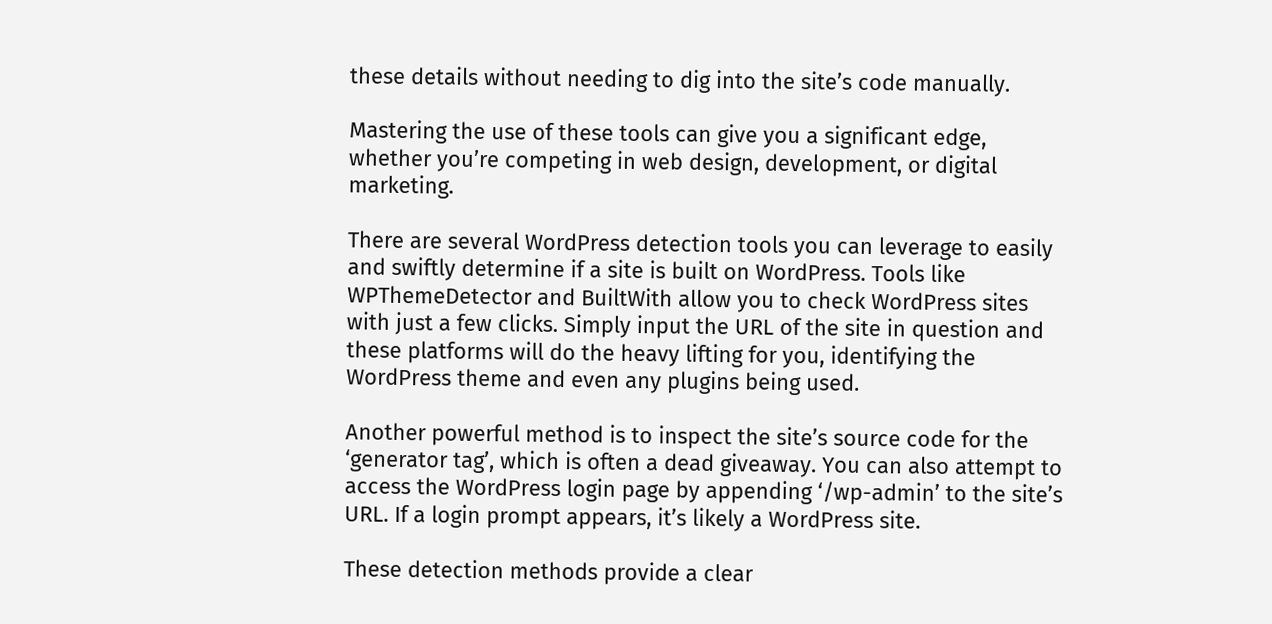these details without needing to dig into the site’s code manually.

Mastering the use of these tools can give you a significant edge, whether you’re competing in web design, development, or digital marketing.

There are several WordPress detection tools you can leverage to easily and swiftly determine if a site is built on WordPress. Tools like WPThemeDetector and BuiltWith allow you to check WordPress sites with just a few clicks. Simply input the URL of the site in question and these platforms will do the heavy lifting for you, identifying the WordPress theme and even any plugins being used.

Another powerful method is to inspect the site’s source code for the ‘generator tag’, which is often a dead giveaway. You can also attempt to access the WordPress login page by appending ‘/wp-admin’ to the site’s URL. If a login prompt appears, it’s likely a WordPress site.

These detection methods provide a clear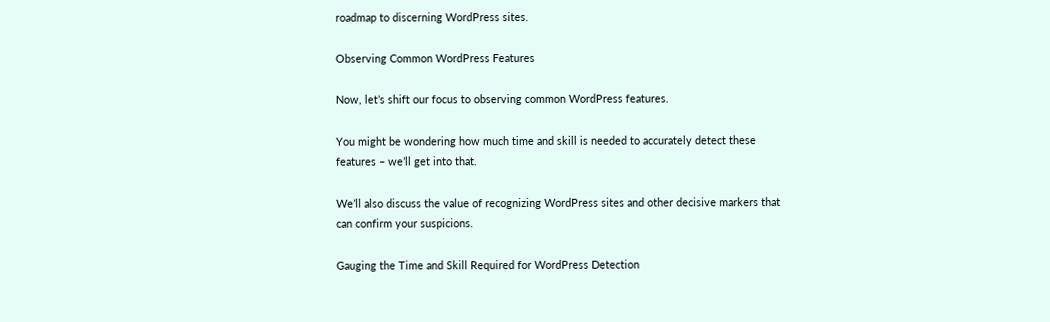roadmap to discerning WordPress sites.

Observing Common WordPress Features

Now, let’s shift our focus to observing common WordPress features.

You might be wondering how much time and skill is needed to accurately detect these features – we’ll get into that.

We’ll also discuss the value of recognizing WordPress sites and other decisive markers that can confirm your suspicions.

Gauging the Time and Skill Required for WordPress Detection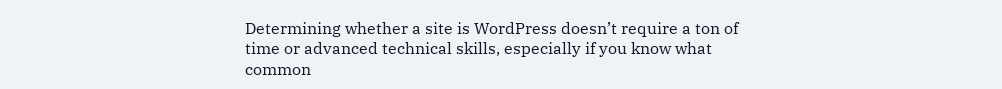Determining whether a site is WordPress doesn’t require a ton of time or advanced technical skills, especially if you know what common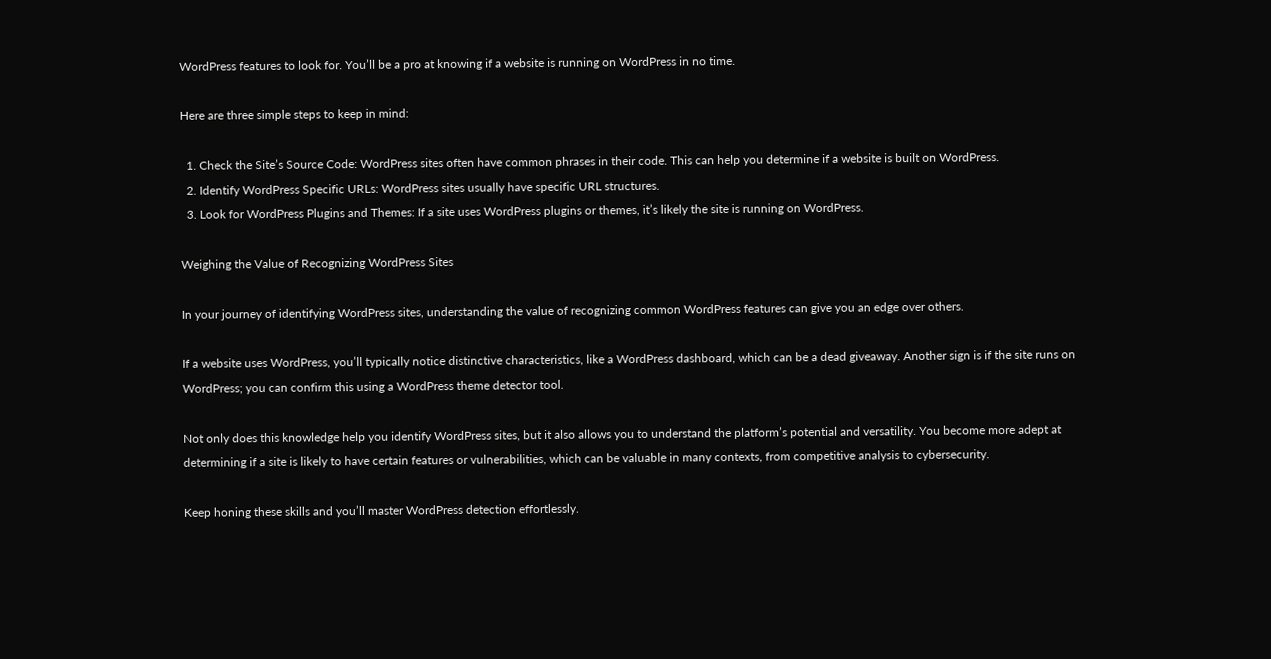WordPress features to look for. You’ll be a pro at knowing if a website is running on WordPress in no time.

Here are three simple steps to keep in mind:

  1. Check the Site’s Source Code: WordPress sites often have common phrases in their code. This can help you determine if a website is built on WordPress.
  2. Identify WordPress Specific URLs: WordPress sites usually have specific URL structures.
  3. Look for WordPress Plugins and Themes: If a site uses WordPress plugins or themes, it’s likely the site is running on WordPress.

Weighing the Value of Recognizing WordPress Sites

In your journey of identifying WordPress sites, understanding the value of recognizing common WordPress features can give you an edge over others.

If a website uses WordPress, you’ll typically notice distinctive characteristics, like a WordPress dashboard, which can be a dead giveaway. Another sign is if the site runs on WordPress; you can confirm this using a WordPress theme detector tool.

Not only does this knowledge help you identify WordPress sites, but it also allows you to understand the platform’s potential and versatility. You become more adept at determining if a site is likely to have certain features or vulnerabilities, which can be valuable in many contexts, from competitive analysis to cybersecurity.

Keep honing these skills and you’ll master WordPress detection effortlessly.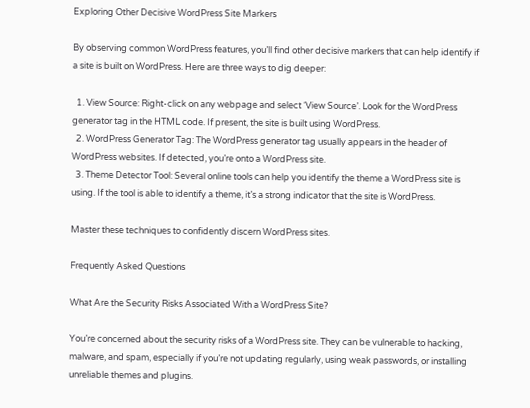Exploring Other Decisive WordPress Site Markers

By observing common WordPress features, you’ll find other decisive markers that can help identify if a site is built on WordPress. Here are three ways to dig deeper:

  1. View Source: Right-click on any webpage and select ‘View Source’. Look for the WordPress generator tag in the HTML code. If present, the site is built using WordPress.
  2. WordPress Generator Tag: The WordPress generator tag usually appears in the header of WordPress websites. If detected, you’re onto a WordPress site.
  3. Theme Detector Tool: Several online tools can help you identify the theme a WordPress site is using. If the tool is able to identify a theme, it’s a strong indicator that the site is WordPress.

Master these techniques to confidently discern WordPress sites.

Frequently Asked Questions

What Are the Security Risks Associated With a WordPress Site?

You’re concerned about the security risks of a WordPress site. They can be vulnerable to hacking, malware, and spam, especially if you’re not updating regularly, using weak passwords, or installing unreliable themes and plugins.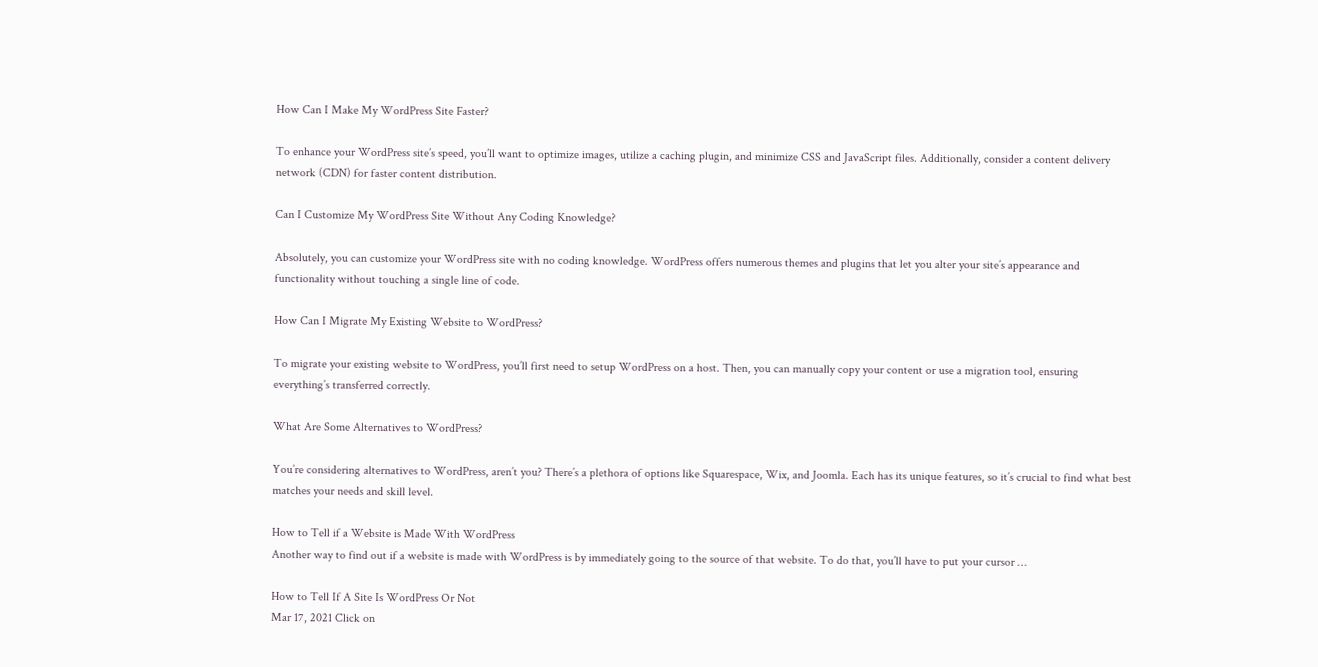How Can I Make My WordPress Site Faster?

To enhance your WordPress site’s speed, you’ll want to optimize images, utilize a caching plugin, and minimize CSS and JavaScript files. Additionally, consider a content delivery network (CDN) for faster content distribution.

Can I Customize My WordPress Site Without Any Coding Knowledge?

Absolutely, you can customize your WordPress site with no coding knowledge. WordPress offers numerous themes and plugins that let you alter your site’s appearance and functionality without touching a single line of code.

How Can I Migrate My Existing Website to WordPress?

To migrate your existing website to WordPress, you’ll first need to setup WordPress on a host. Then, you can manually copy your content or use a migration tool, ensuring everything’s transferred correctly.

What Are Some Alternatives to WordPress?

You’re considering alternatives to WordPress, aren’t you? There’s a plethora of options like Squarespace, Wix, and Joomla. Each has its unique features, so it’s crucial to find what best matches your needs and skill level.

How to Tell if a Website is Made With WordPress
Another way to find out if a website is made with WordPress is by immediately going to the source of that website. To do that, you’ll have to put your cursor …

How to Tell If A Site Is WordPress Or Not
Mar 17, 2021 Click on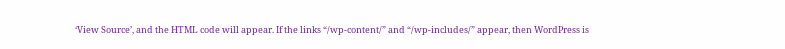‘View Source’, and the HTML code will appear. If the links “/wp-content/” and “/wp-includes/” appear, then WordPress is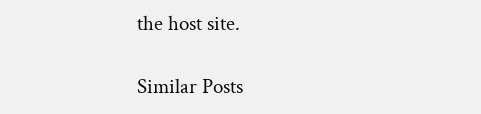the host site.

Similar Posts